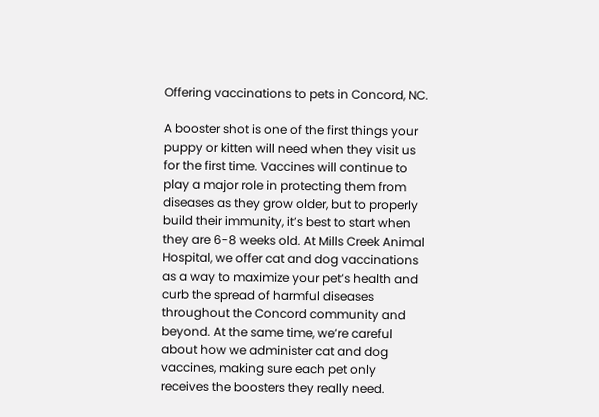Offering vaccinations to pets in Concord, NC.

A booster shot is one of the first things your puppy or kitten will need when they visit us for the first time. Vaccines will continue to play a major role in protecting them from diseases as they grow older, but to properly build their immunity, it’s best to start when they are 6-8 weeks old. At Mills Creek Animal Hospital, we offer cat and dog vaccinations as a way to maximize your pet’s health and curb the spread of harmful diseases throughout the Concord community and beyond. At the same time, we’re careful about how we administer cat and dog vaccines, making sure each pet only receives the boosters they really need.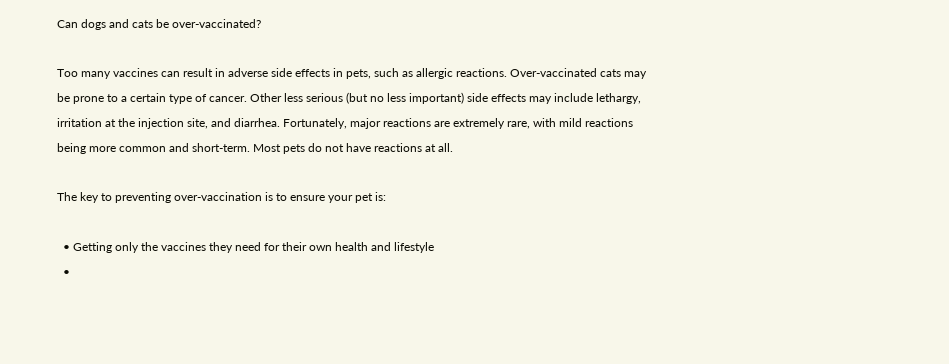Can dogs and cats be over-vaccinated?

Too many vaccines can result in adverse side effects in pets, such as allergic reactions. Over-vaccinated cats may be prone to a certain type of cancer. Other less serious (but no less important) side effects may include lethargy, irritation at the injection site, and diarrhea. Fortunately, major reactions are extremely rare, with mild reactions being more common and short-term. Most pets do not have reactions at all.

The key to preventing over-vaccination is to ensure your pet is:

  • Getting only the vaccines they need for their own health and lifestyle
  •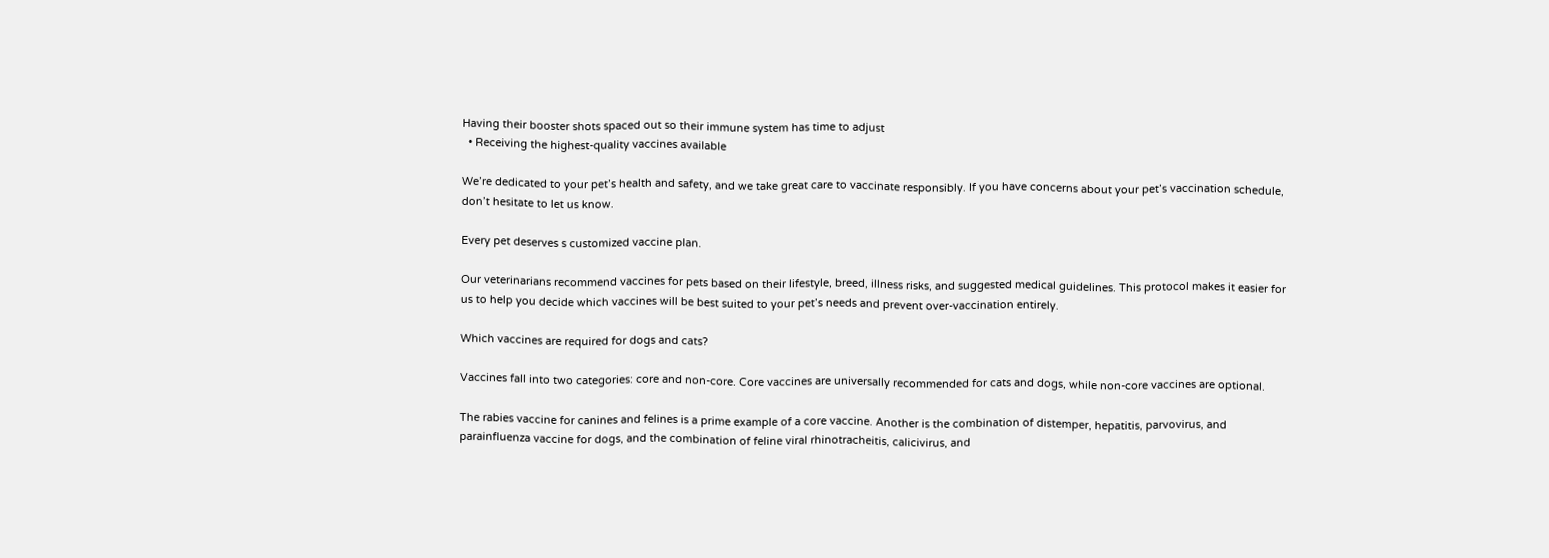Having their booster shots spaced out so their immune system has time to adjust
  • Receiving the highest-quality vaccines available

We’re dedicated to your pet’s health and safety, and we take great care to vaccinate responsibly. If you have concerns about your pet’s vaccination schedule, don’t hesitate to let us know.

Every pet deserves s customized vaccine plan.

Our veterinarians recommend vaccines for pets based on their lifestyle, breed, illness risks, and suggested medical guidelines. This protocol makes it easier for us to help you decide which vaccines will be best suited to your pet’s needs and prevent over-vaccination entirely.

Which vaccines are required for dogs and cats?

Vaccines fall into two categories: core and non-core. Core vaccines are universally recommended for cats and dogs, while non-core vaccines are optional.

The rabies vaccine for canines and felines is a prime example of a core vaccine. Another is the combination of distemper, hepatitis, parvovirus, and parainfluenza vaccine for dogs, and the combination of feline viral rhinotracheitis, calicivirus, and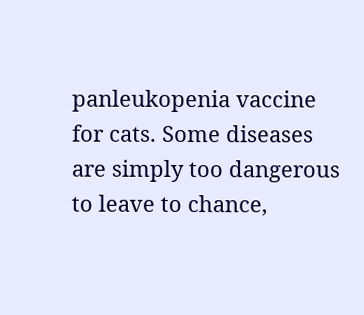panleukopenia vaccine for cats. Some diseases are simply too dangerous to leave to chance,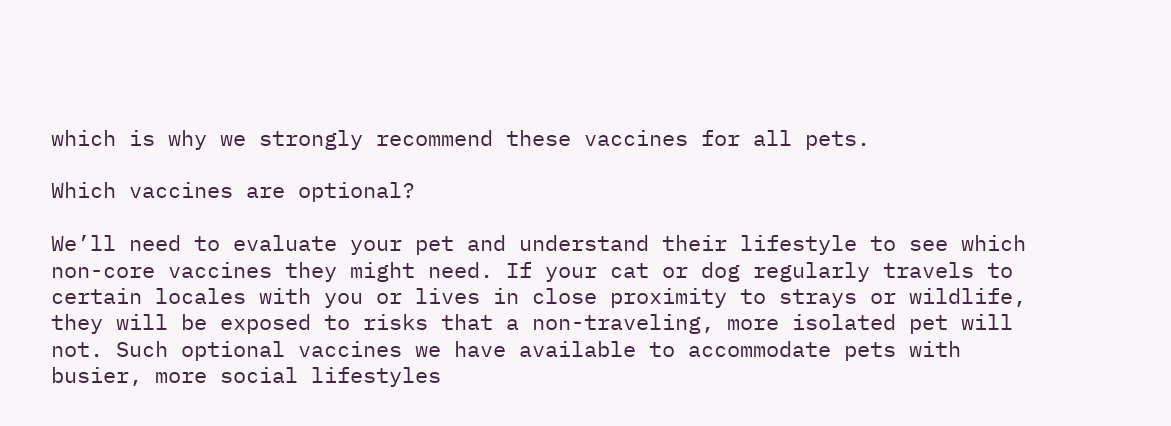which is why we strongly recommend these vaccines for all pets.

Which vaccines are optional?

We’ll need to evaluate your pet and understand their lifestyle to see which non-core vaccines they might need. If your cat or dog regularly travels to certain locales with you or lives in close proximity to strays or wildlife, they will be exposed to risks that a non-traveling, more isolated pet will not. Such optional vaccines we have available to accommodate pets with busier, more social lifestyles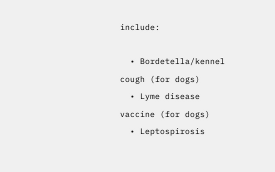include:

  • Bordetella/kennel cough (for dogs)
  • Lyme disease vaccine (for dogs)
  • Leptospirosis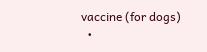vaccine (for dogs)
  •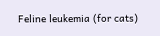Feline leukemia (for cats)